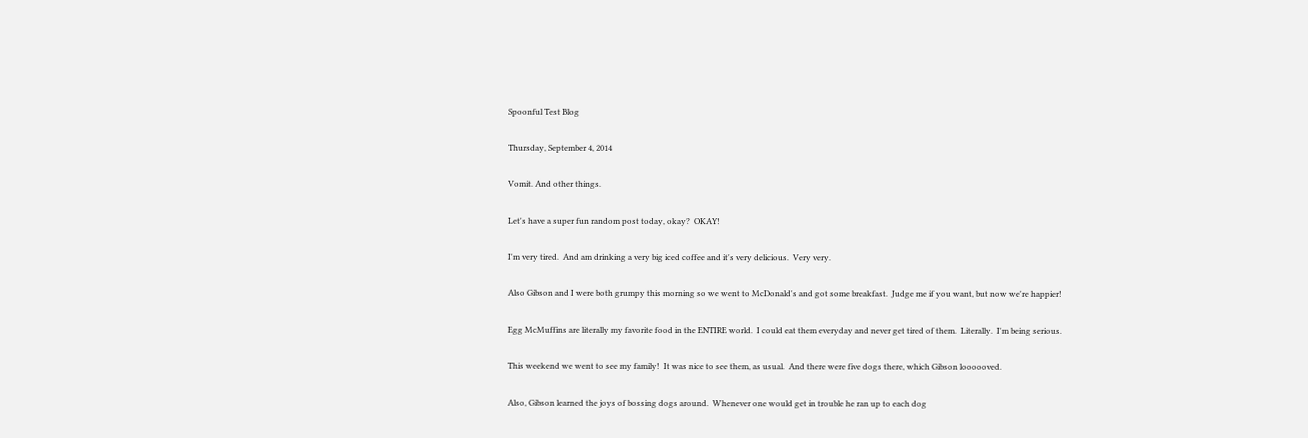Spoonful Test Blog

Thursday, September 4, 2014

Vomit. And other things.

Let's have a super fun random post today, okay?  OKAY!

I'm very tired.  And am drinking a very big iced coffee and it's very delicious.  Very very.

Also Gibson and I were both grumpy this morning so we went to McDonald's and got some breakfast.  Judge me if you want, but now we're happier!

Egg McMuffins are literally my favorite food in the ENTIRE world.  I could eat them everyday and never get tired of them.  Literally.  I'm being serious.

This weekend we went to see my family!  It was nice to see them, as usual.  And there were five dogs there, which Gibson loooooved.

Also, Gibson learned the joys of bossing dogs around.  Whenever one would get in trouble he ran up to each dog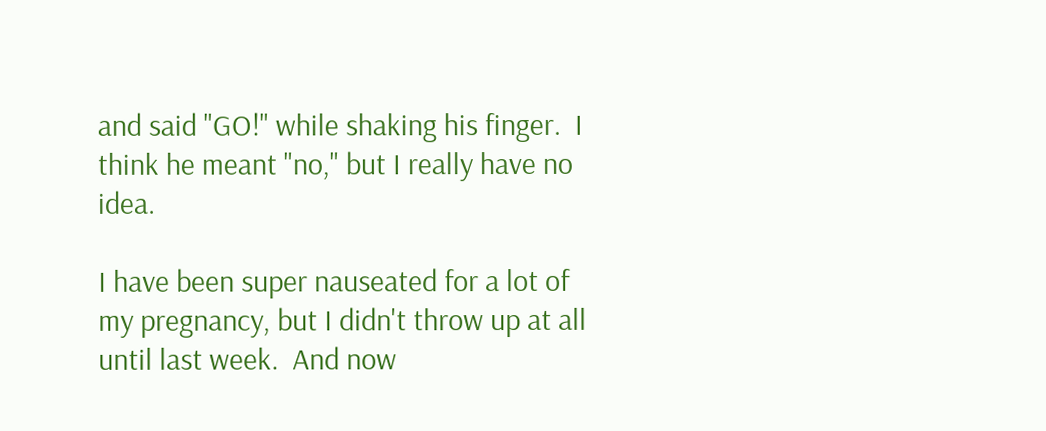and said "GO!" while shaking his finger.  I think he meant "no," but I really have no idea.

I have been super nauseated for a lot of my pregnancy, but I didn't throw up at all until last week.  And now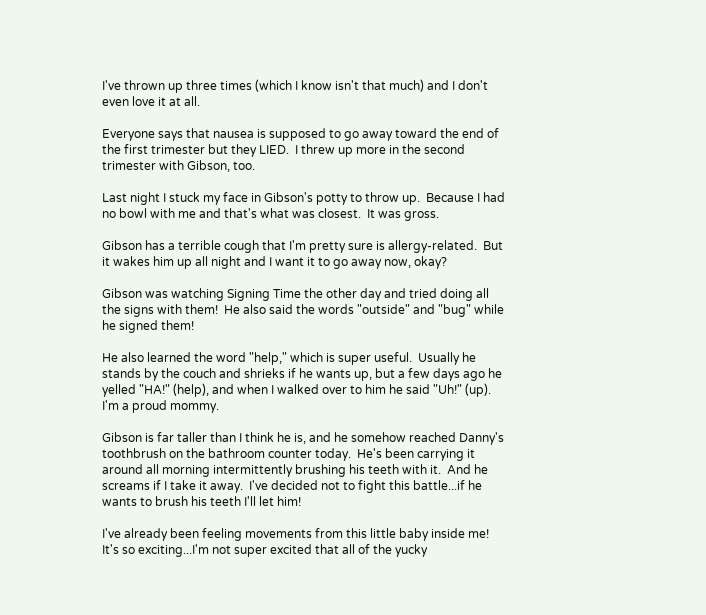I've thrown up three times (which I know isn't that much) and I don't even love it at all.

Everyone says that nausea is supposed to go away toward the end of the first trimester but they LIED.  I threw up more in the second trimester with Gibson, too.

Last night I stuck my face in Gibson's potty to throw up.  Because I had no bowl with me and that's what was closest.  It was gross.

Gibson has a terrible cough that I'm pretty sure is allergy-related.  But it wakes him up all night and I want it to go away now, okay?

Gibson was watching Signing Time the other day and tried doing all the signs with them!  He also said the words "outside" and "bug" while he signed them!

He also learned the word "help," which is super useful.  Usually he stands by the couch and shrieks if he wants up, but a few days ago he yelled "HA!" (help), and when I walked over to him he said "Uh!" (up).  I'm a proud mommy.

Gibson is far taller than I think he is, and he somehow reached Danny's toothbrush on the bathroom counter today.  He's been carrying it around all morning intermittently brushing his teeth with it.  And he screams if I take it away.  I've decided not to fight this battle...if he wants to brush his teeth I'll let him!

I've already been feeling movements from this little baby inside me!  It's so exciting...I'm not super excited that all of the yucky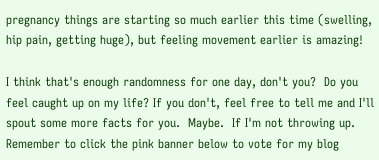pregnancy things are starting so much earlier this time (swelling, hip pain, getting huge), but feeling movement earlier is amazing!

I think that's enough randomness for one day, don't you?  Do you feel caught up on my life? If you don't, feel free to tell me and I'll spout some more facts for you.  Maybe.  If I'm not throwing up.
Remember to click the pink banner below to vote for my blog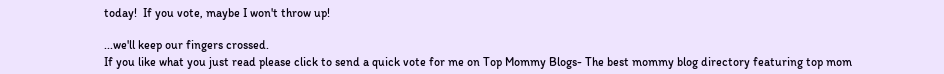today!  If you vote, maybe I won't throw up!

...we'll keep our fingers crossed.
If you like what you just read please click to send a quick vote for me on Top Mommy Blogs- The best mommy blog directory featuring top mom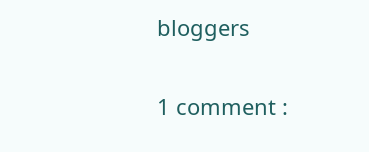bloggers

1 comment :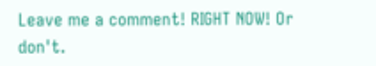Leave me a comment! RIGHT NOW! Or don't.